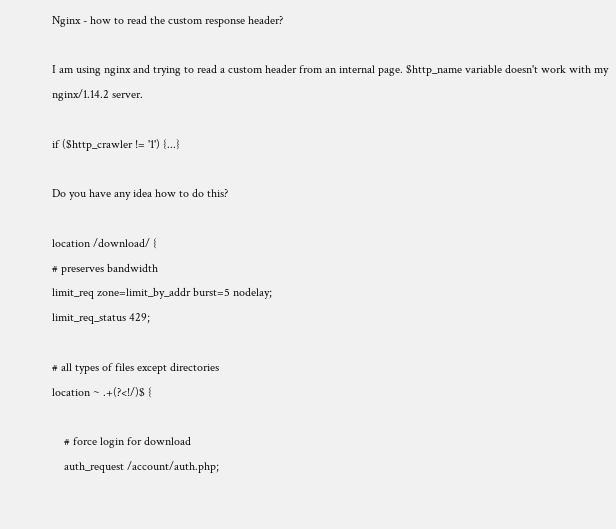Nginx - how to read the custom response header?

I am using nginx and trying to read a custom header from an internal page. $http_name variable doesn't work with my nginx/1.14.2 server.

if ($http_crawler != '1') {...}

Do you have any idea how to do this?

location /download/ {
# preserves bandwidth
limit_req zone=limit_by_addr burst=5 nodelay;
limit_req_status 429;

# all types of files except directories
location ~ .+(?<!/)$ {

    # force login for download
    auth_request /account/auth.php;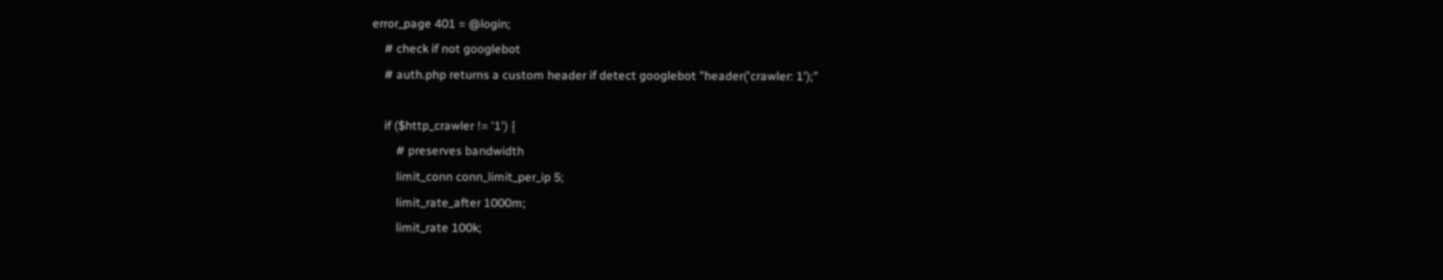error_page 401 = @login;
    # check if not googlebot
    # auth.php returns a custom header if detect googlebot "header('crawler: 1');"

    if ($http_crawler != '1') {
        # preserves bandwidth
        limit_conn conn_limit_per_ip 5;
        limit_rate_after 1000m;
        limit_rate 100k;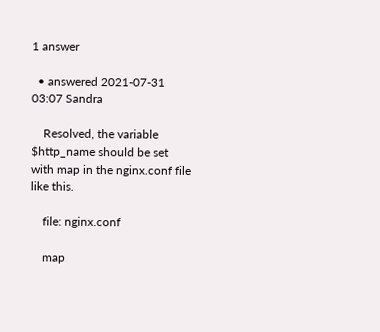1 answer

  • answered 2021-07-31 03:07 Sandra

    Resolved, the variable $http_name should be set with map in the nginx.conf file like this.

    file: nginx.conf

    map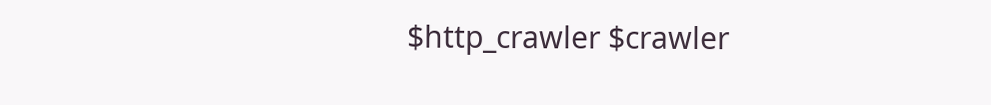$http_crawler $crawler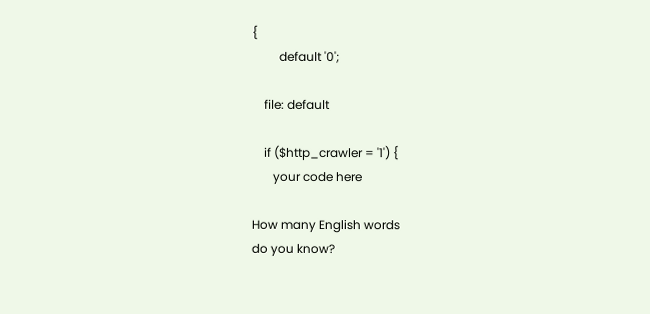{
         default '0';

    file: default

    if ($http_crawler = '1') {
       your code here

How many English words
do you know?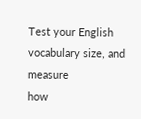Test your English vocabulary size, and measure
how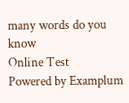many words do you know
Online Test
Powered by Examplum